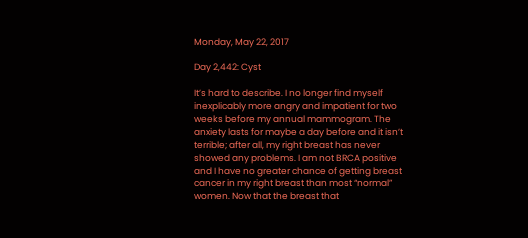Monday, May 22, 2017

Day 2,442: Cyst

It’s hard to describe. I no longer find myself inexplicably more angry and impatient for two weeks before my annual mammogram. The anxiety lasts for maybe a day before and it isn’t terrible; after all, my right breast has never showed any problems. I am not BRCA positive and I have no greater chance of getting breast cancer in my right breast than most “normal” women. Now that the breast that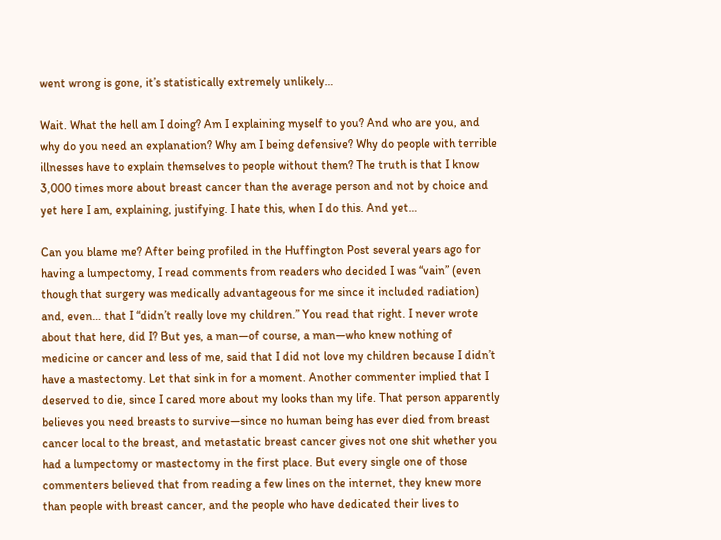went wrong is gone, it’s statistically extremely unlikely…

Wait. What the hell am I doing? Am I explaining myself to you? And who are you, and why do you need an explanation? Why am I being defensive? Why do people with terrible illnesses have to explain themselves to people without them? The truth is that I know 3,000 times more about breast cancer than the average person and not by choice and yet here I am, explaining, justifying. I hate this, when I do this. And yet…

Can you blame me? After being profiled in the Huffington Post several years ago for having a lumpectomy, I read comments from readers who decided I was “vain” (even though that surgery was medically advantageous for me since it included radiation) and, even… that I “didn’t really love my children.” You read that right. I never wrote about that here, did I? But yes, a man—of course, a man—who knew nothing of medicine or cancer and less of me, said that I did not love my children because I didn’t have a mastectomy. Let that sink in for a moment. Another commenter implied that I deserved to die, since I cared more about my looks than my life. That person apparently believes you need breasts to survive—since no human being has ever died from breast cancer local to the breast, and metastatic breast cancer gives not one shit whether you had a lumpectomy or mastectomy in the first place. But every single one of those commenters believed that from reading a few lines on the internet, they knew more than people with breast cancer, and the people who have dedicated their lives to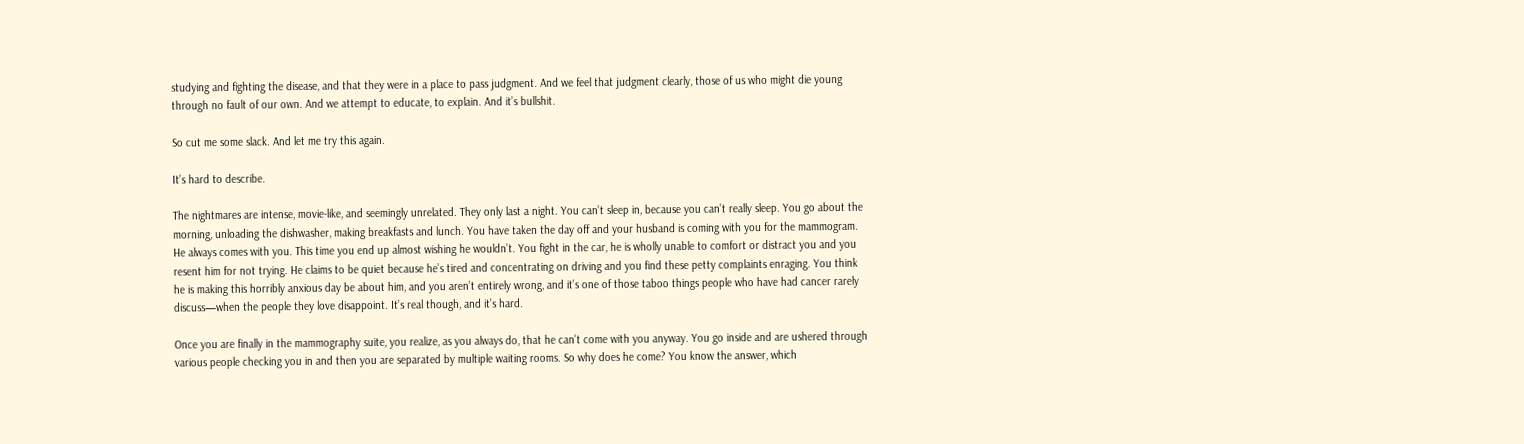studying and fighting the disease, and that they were in a place to pass judgment. And we feel that judgment clearly, those of us who might die young through no fault of our own. And we attempt to educate, to explain. And it’s bullshit.

So cut me some slack. And let me try this again.

It’s hard to describe.

The nightmares are intense, movie-like, and seemingly unrelated. They only last a night. You can’t sleep in, because you can’t really sleep. You go about the morning, unloading the dishwasher, making breakfasts and lunch. You have taken the day off and your husband is coming with you for the mammogram. He always comes with you. This time you end up almost wishing he wouldn’t. You fight in the car, he is wholly unable to comfort or distract you and you resent him for not trying. He claims to be quiet because he’s tired and concentrating on driving and you find these petty complaints enraging. You think he is making this horribly anxious day be about him, and you aren’t entirely wrong, and it’s one of those taboo things people who have had cancer rarely discuss—when the people they love disappoint. It’s real though, and it’s hard.

Once you are finally in the mammography suite, you realize, as you always do, that he can’t come with you anyway. You go inside and are ushered through various people checking you in and then you are separated by multiple waiting rooms. So why does he come? You know the answer, which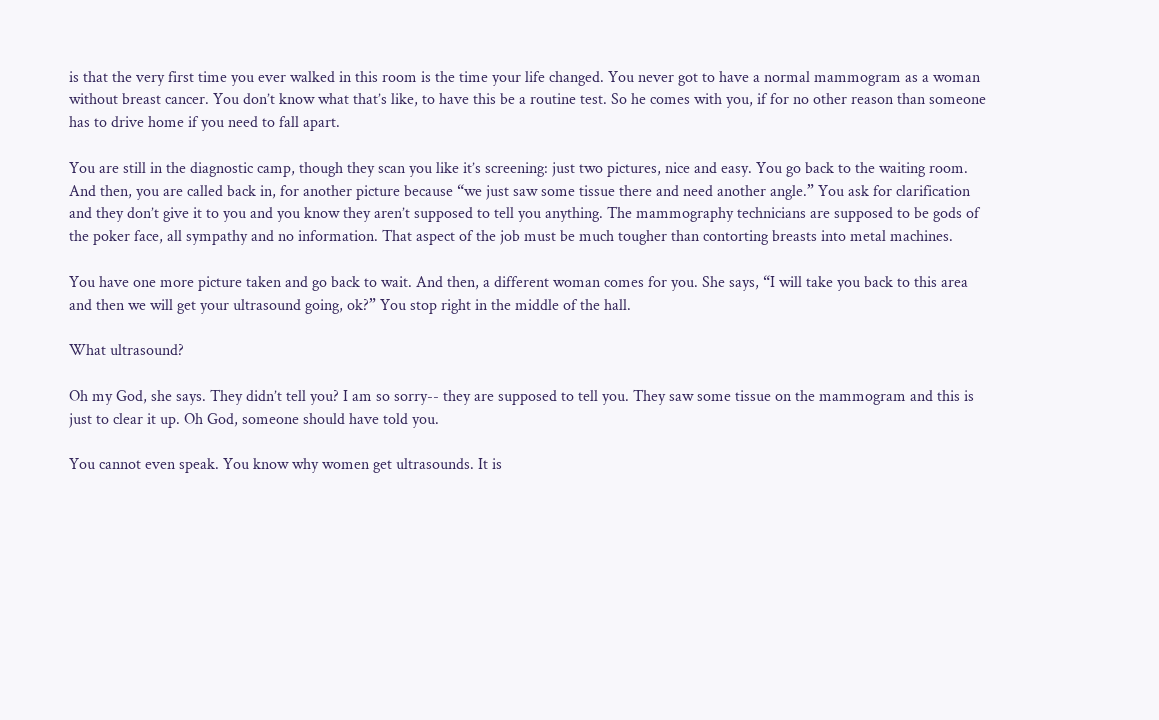is that the very first time you ever walked in this room is the time your life changed. You never got to have a normal mammogram as a woman without breast cancer. You don’t know what that’s like, to have this be a routine test. So he comes with you, if for no other reason than someone has to drive home if you need to fall apart.

You are still in the diagnostic camp, though they scan you like it’s screening: just two pictures, nice and easy. You go back to the waiting room. And then, you are called back in, for another picture because “we just saw some tissue there and need another angle.” You ask for clarification and they don’t give it to you and you know they aren’t supposed to tell you anything. The mammography technicians are supposed to be gods of the poker face, all sympathy and no information. That aspect of the job must be much tougher than contorting breasts into metal machines.

You have one more picture taken and go back to wait. And then, a different woman comes for you. She says, “I will take you back to this area and then we will get your ultrasound going, ok?” You stop right in the middle of the hall.

What ultrasound?

Oh my God, she says. They didn’t tell you? I am so sorry-- they are supposed to tell you. They saw some tissue on the mammogram and this is just to clear it up. Oh God, someone should have told you.

You cannot even speak. You know why women get ultrasounds. It is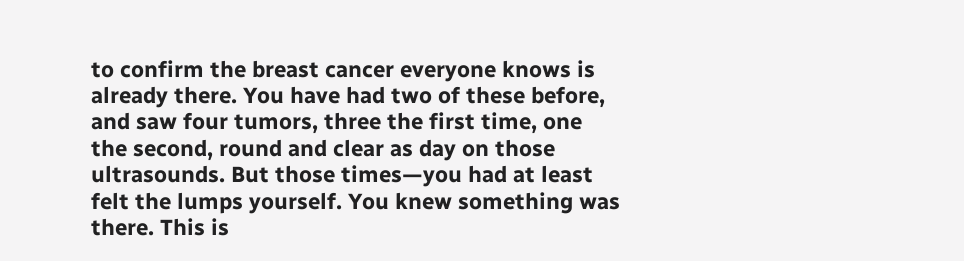to confirm the breast cancer everyone knows is already there. You have had two of these before, and saw four tumors, three the first time, one the second, round and clear as day on those ultrasounds. But those times—you had at least felt the lumps yourself. You knew something was there. This is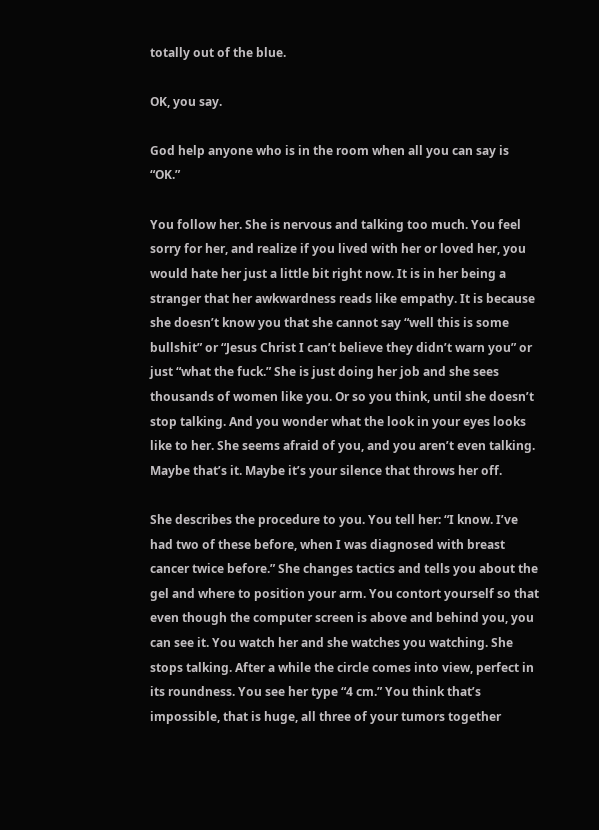totally out of the blue.

OK, you say.

God help anyone who is in the room when all you can say is “OK.”

You follow her. She is nervous and talking too much. You feel sorry for her, and realize if you lived with her or loved her, you would hate her just a little bit right now. It is in her being a stranger that her awkwardness reads like empathy. It is because she doesn’t know you that she cannot say “well this is some bullshit” or “Jesus Christ I can’t believe they didn’t warn you” or just “what the fuck.” She is just doing her job and she sees thousands of women like you. Or so you think, until she doesn’t stop talking. And you wonder what the look in your eyes looks like to her. She seems afraid of you, and you aren’t even talking. Maybe that’s it. Maybe it’s your silence that throws her off.

She describes the procedure to you. You tell her: “I know. I’ve had two of these before, when I was diagnosed with breast cancer twice before.” She changes tactics and tells you about the gel and where to position your arm. You contort yourself so that even though the computer screen is above and behind you, you can see it. You watch her and she watches you watching. She stops talking. After a while the circle comes into view, perfect in its roundness. You see her type “4 cm.” You think that’s impossible, that is huge, all three of your tumors together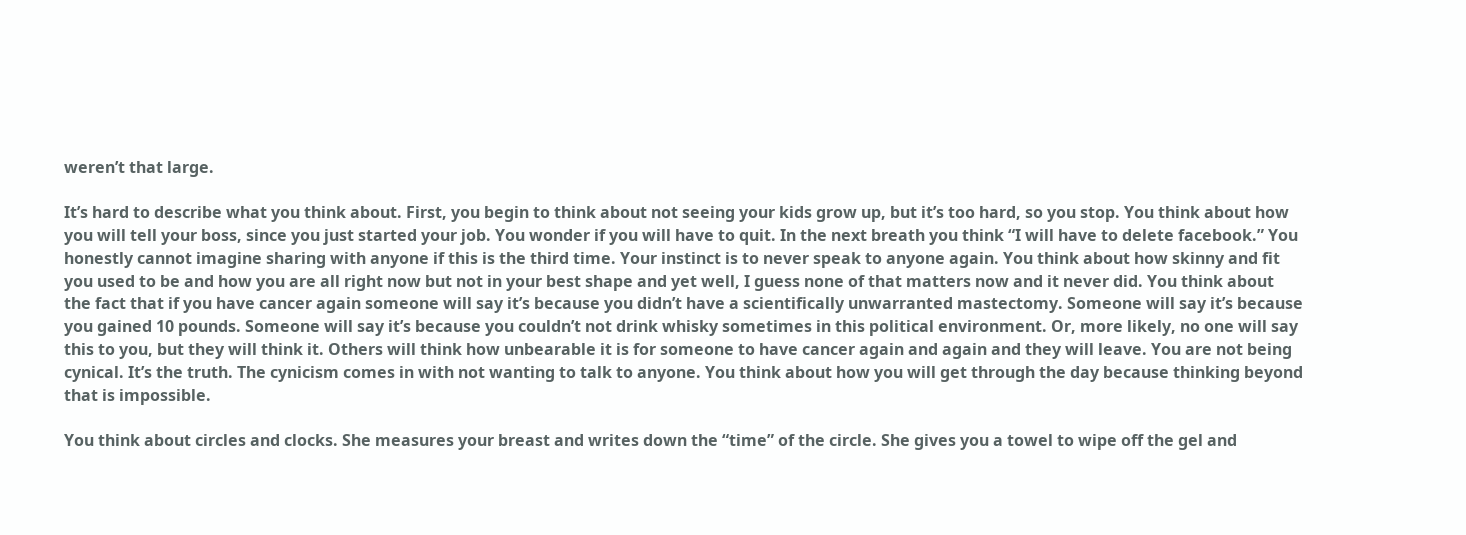weren’t that large.

It’s hard to describe what you think about. First, you begin to think about not seeing your kids grow up, but it’s too hard, so you stop. You think about how you will tell your boss, since you just started your job. You wonder if you will have to quit. In the next breath you think “I will have to delete facebook.” You honestly cannot imagine sharing with anyone if this is the third time. Your instinct is to never speak to anyone again. You think about how skinny and fit you used to be and how you are all right now but not in your best shape and yet well, I guess none of that matters now and it never did. You think about the fact that if you have cancer again someone will say it’s because you didn’t have a scientifically unwarranted mastectomy. Someone will say it’s because you gained 10 pounds. Someone will say it’s because you couldn’t not drink whisky sometimes in this political environment. Or, more likely, no one will say this to you, but they will think it. Others will think how unbearable it is for someone to have cancer again and again and they will leave. You are not being cynical. It’s the truth. The cynicism comes in with not wanting to talk to anyone. You think about how you will get through the day because thinking beyond that is impossible.

You think about circles and clocks. She measures your breast and writes down the “time” of the circle. She gives you a towel to wipe off the gel and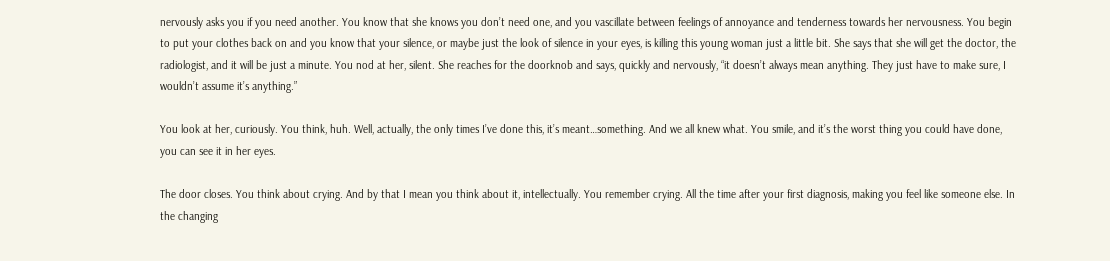nervously asks you if you need another. You know that she knows you don’t need one, and you vascillate between feelings of annoyance and tenderness towards her nervousness. You begin to put your clothes back on and you know that your silence, or maybe just the look of silence in your eyes, is killing this young woman just a little bit. She says that she will get the doctor, the radiologist, and it will be just a minute. You nod at her, silent. She reaches for the doorknob and says, quickly and nervously, “it doesn’t always mean anything. They just have to make sure, I wouldn’t assume it’s anything.”

You look at her, curiously. You think, huh. Well, actually, the only times I’ve done this, it’s meant…something. And we all knew what. You smile, and it’s the worst thing you could have done, you can see it in her eyes.

The door closes. You think about crying. And by that I mean you think about it, intellectually. You remember crying. All the time after your first diagnosis, making you feel like someone else. In the changing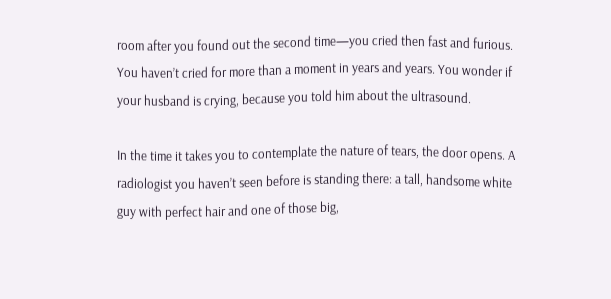room after you found out the second time—you cried then fast and furious. You haven’t cried for more than a moment in years and years. You wonder if your husband is crying, because you told him about the ultrasound.

In the time it takes you to contemplate the nature of tears, the door opens. A radiologist you haven’t seen before is standing there: a tall, handsome white guy with perfect hair and one of those big,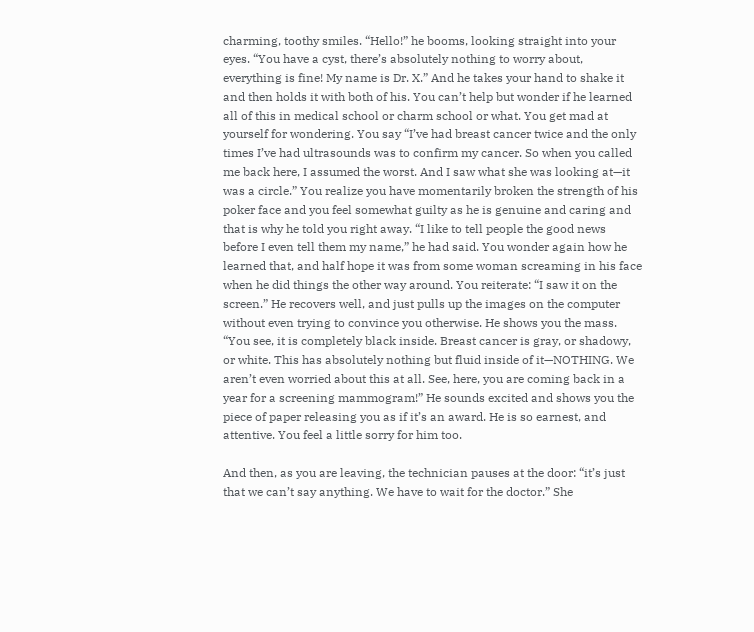charming, toothy smiles. “Hello!” he booms, looking straight into your eyes. “You have a cyst, there’s absolutely nothing to worry about, everything is fine! My name is Dr. X.” And he takes your hand to shake it and then holds it with both of his. You can’t help but wonder if he learned all of this in medical school or charm school or what. You get mad at yourself for wondering. You say “I’ve had breast cancer twice and the only times I’ve had ultrasounds was to confirm my cancer. So when you called me back here, I assumed the worst. And I saw what she was looking at—it was a circle.” You realize you have momentarily broken the strength of his poker face and you feel somewhat guilty as he is genuine and caring and that is why he told you right away. “I like to tell people the good news before I even tell them my name,” he had said. You wonder again how he learned that, and half hope it was from some woman screaming in his face when he did things the other way around. You reiterate: “I saw it on the screen.” He recovers well, and just pulls up the images on the computer without even trying to convince you otherwise. He shows you the mass. “You see, it is completely black inside. Breast cancer is gray, or shadowy, or white. This has absolutely nothing but fluid inside of it—NOTHING. We aren’t even worried about this at all. See, here, you are coming back in a year for a screening mammogram!” He sounds excited and shows you the piece of paper releasing you as if it’s an award. He is so earnest, and attentive. You feel a little sorry for him too.

And then, as you are leaving, the technician pauses at the door: “it’s just that we can’t say anything. We have to wait for the doctor.” She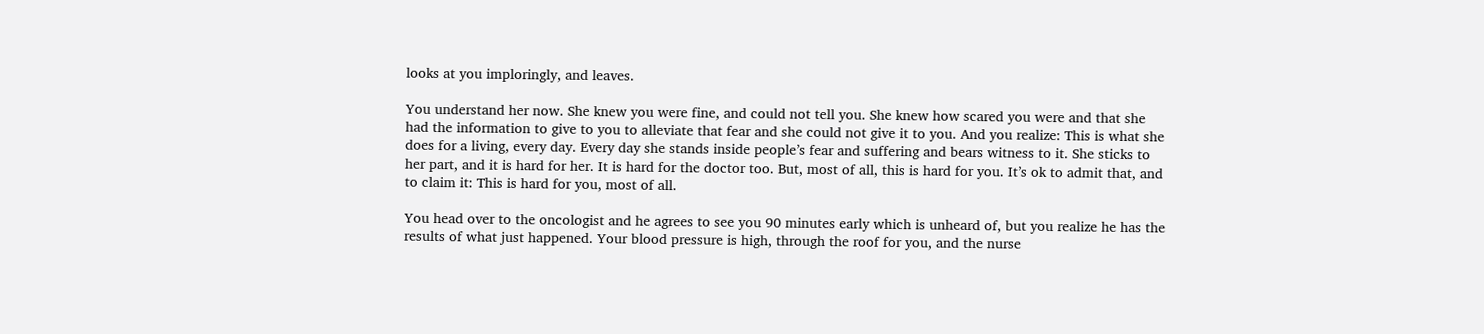looks at you imploringly, and leaves.

You understand her now. She knew you were fine, and could not tell you. She knew how scared you were and that she had the information to give to you to alleviate that fear and she could not give it to you. And you realize: This is what she does for a living, every day. Every day she stands inside people’s fear and suffering and bears witness to it. She sticks to her part, and it is hard for her. It is hard for the doctor too. But, most of all, this is hard for you. It’s ok to admit that, and to claim it: This is hard for you, most of all.

You head over to the oncologist and he agrees to see you 90 minutes early which is unheard of, but you realize he has the results of what just happened. Your blood pressure is high, through the roof for you, and the nurse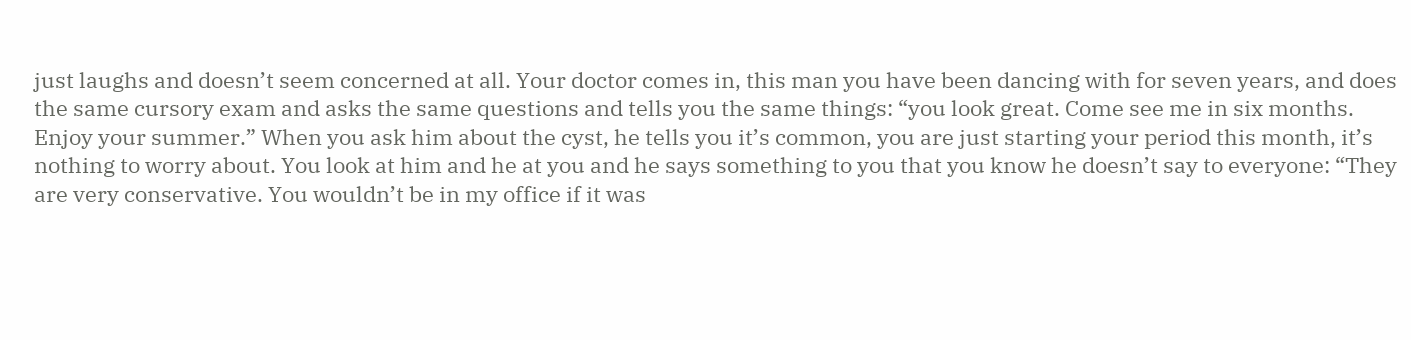just laughs and doesn’t seem concerned at all. Your doctor comes in, this man you have been dancing with for seven years, and does the same cursory exam and asks the same questions and tells you the same things: “you look great. Come see me in six months. Enjoy your summer.” When you ask him about the cyst, he tells you it’s common, you are just starting your period this month, it’s nothing to worry about. You look at him and he at you and he says something to you that you know he doesn’t say to everyone: “They are very conservative. You wouldn’t be in my office if it was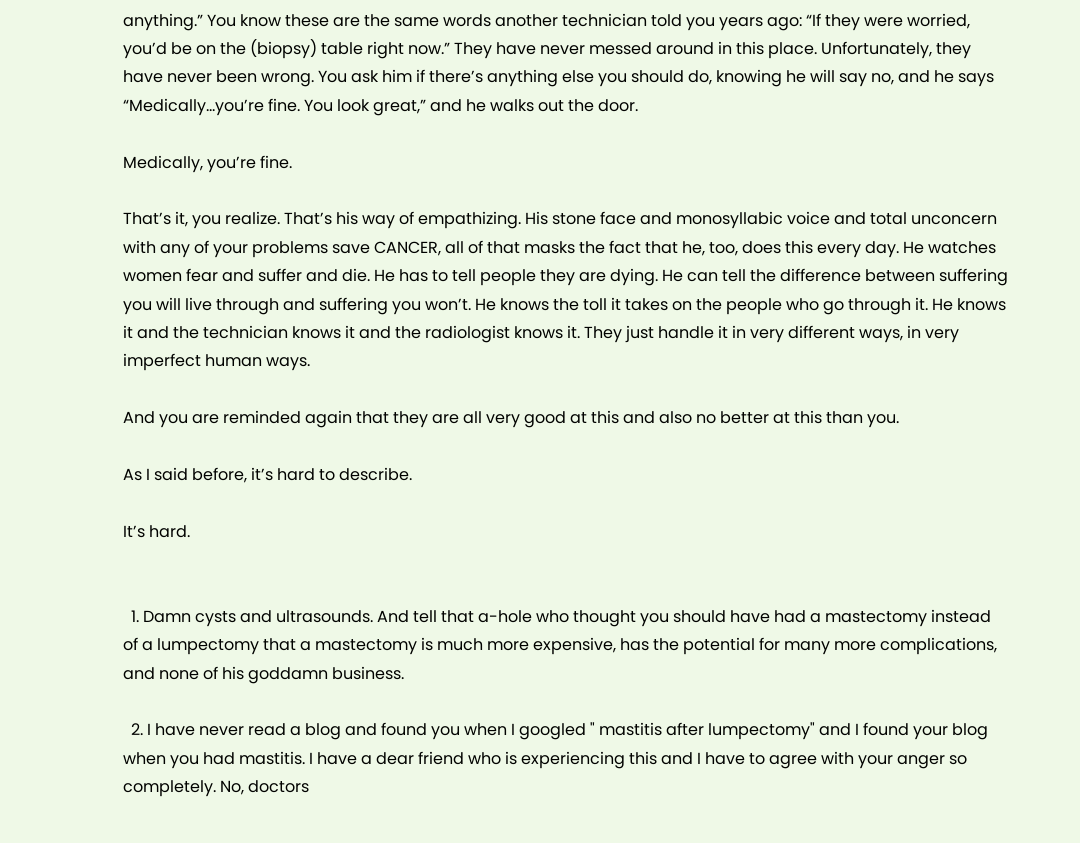anything.” You know these are the same words another technician told you years ago: “If they were worried, you’d be on the (biopsy) table right now.” They have never messed around in this place. Unfortunately, they have never been wrong. You ask him if there’s anything else you should do, knowing he will say no, and he says “Medically…you’re fine. You look great,” and he walks out the door.

Medically, you’re fine.

That’s it, you realize. That’s his way of empathizing. His stone face and monosyllabic voice and total unconcern with any of your problems save CANCER, all of that masks the fact that he, too, does this every day. He watches women fear and suffer and die. He has to tell people they are dying. He can tell the difference between suffering you will live through and suffering you won’t. He knows the toll it takes on the people who go through it. He knows it and the technician knows it and the radiologist knows it. They just handle it in very different ways, in very imperfect human ways.

And you are reminded again that they are all very good at this and also no better at this than you.

As I said before, it’s hard to describe.

It’s hard.


  1. Damn cysts and ultrasounds. And tell that a-hole who thought you should have had a mastectomy instead of a lumpectomy that a mastectomy is much more expensive, has the potential for many more complications, and none of his goddamn business.

  2. I have never read a blog and found you when I googled " mastitis after lumpectomy" and I found your blog when you had mastitis. I have a dear friend who is experiencing this and I have to agree with your anger so completely. No, doctors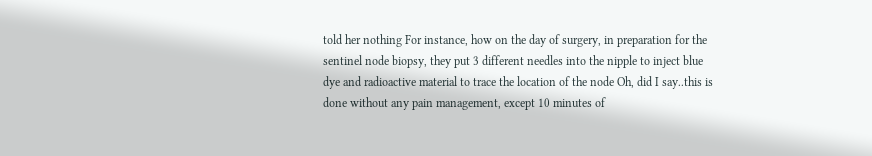told her nothing For instance, how on the day of surgery, in preparation for the sentinel node biopsy, they put 3 different needles into the nipple to inject blue dye and radioactive material to trace the location of the node Oh, did I say..this is done without any pain management, except 10 minutes of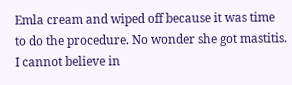Emla cream and wiped off because it was time to do the procedure. No wonder she got mastitis. I cannot believe in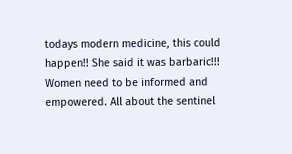todays modern medicine, this could happen!! She said it was barbaric!!! Women need to be informed and empowered. All about the sentinel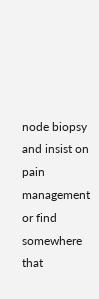node biopsy and insist on pain management or find somewhere that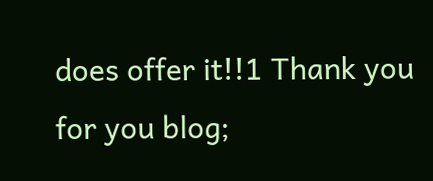does offer it!!1 Thank you for you blog;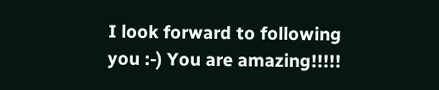I look forward to following you :-) You are amazing!!!!!